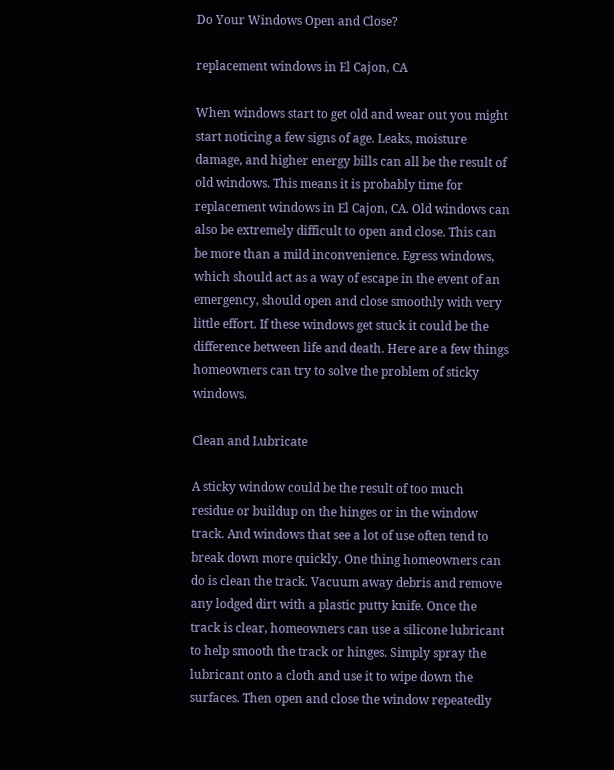Do Your Windows Open and Close?

replacement windows in El Cajon, CA

When windows start to get old and wear out you might start noticing a few signs of age. Leaks, moisture damage, and higher energy bills can all be the result of old windows. This means it is probably time for replacement windows in El Cajon, CA. Old windows can also be extremely difficult to open and close. This can be more than a mild inconvenience. Egress windows, which should act as a way of escape in the event of an emergency, should open and close smoothly with very little effort. If these windows get stuck it could be the difference between life and death. Here are a few things homeowners can try to solve the problem of sticky windows.

Clean and Lubricate

A sticky window could be the result of too much residue or buildup on the hinges or in the window track. And windows that see a lot of use often tend to break down more quickly. One thing homeowners can do is clean the track. Vacuum away debris and remove any lodged dirt with a plastic putty knife. Once the track is clear, homeowners can use a silicone lubricant to help smooth the track or hinges. Simply spray the lubricant onto a cloth and use it to wipe down the surfaces. Then open and close the window repeatedly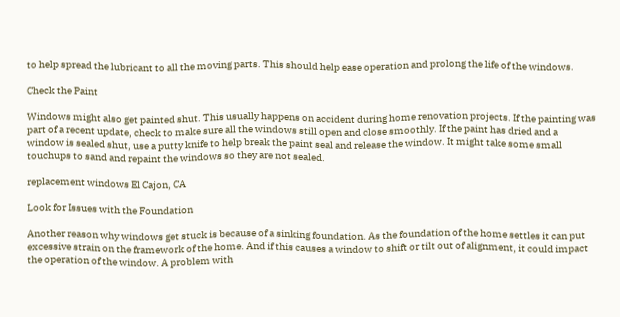to help spread the lubricant to all the moving parts. This should help ease operation and prolong the life of the windows.

Check the Paint

Windows might also get painted shut. This usually happens on accident during home renovation projects. If the painting was part of a recent update, check to make sure all the windows still open and close smoothly. If the paint has dried and a window is sealed shut, use a putty knife to help break the paint seal and release the window. It might take some small touchups to sand and repaint the windows so they are not sealed.

replacement windows El Cajon, CA

Look for Issues with the Foundation

Another reason why windows get stuck is because of a sinking foundation. As the foundation of the home settles it can put excessive strain on the framework of the home. And if this causes a window to shift or tilt out of alignment, it could impact the operation of the window. A problem with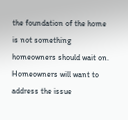the foundation of the home is not something homeowners should wait on. Homeowners will want to address the issue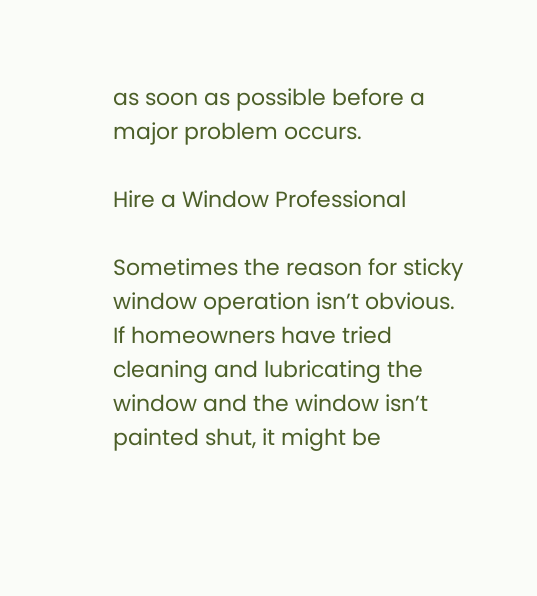as soon as possible before a major problem occurs.

Hire a Window Professional

Sometimes the reason for sticky window operation isn’t obvious. If homeowners have tried cleaning and lubricating the window and the window isn’t painted shut, it might be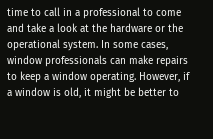time to call in a professional to come and take a look at the hardware or the operational system. In some cases, window professionals can make repairs to keep a window operating. However, if a window is old, it might be better to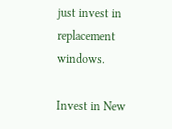just invest in replacement windows.

Invest in New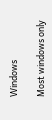Windows

Most windows only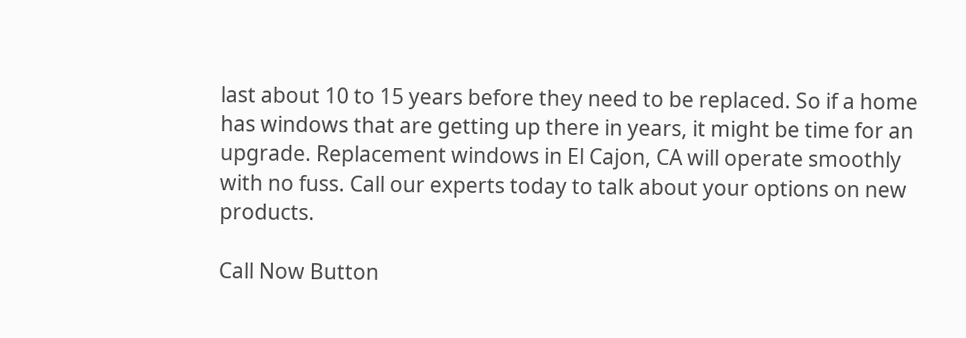last about 10 to 15 years before they need to be replaced. So if a home has windows that are getting up there in years, it might be time for an upgrade. Replacement windows in El Cajon, CA will operate smoothly with no fuss. Call our experts today to talk about your options on new products.

Call Now Button